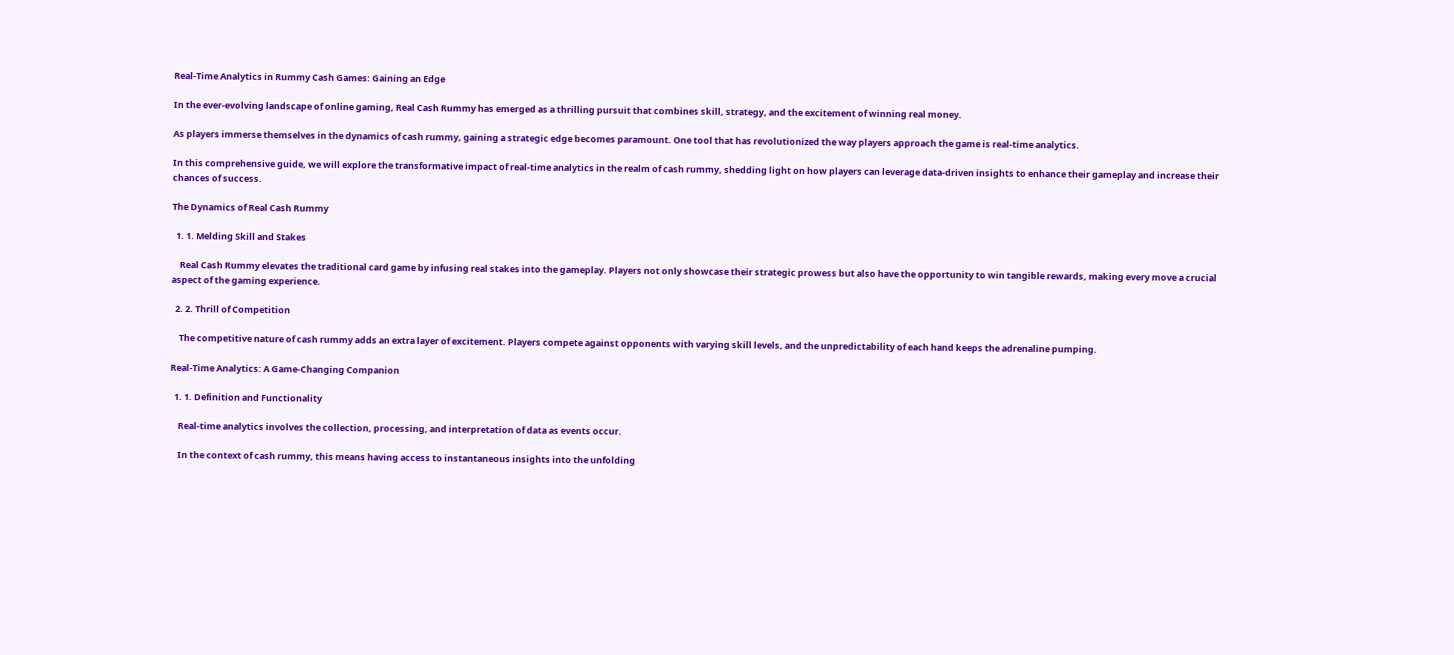Real-Time Analytics in Rummy Cash Games: Gaining an Edge

In the ever-evolving landscape of online gaming, Real Cash Rummy has emerged as a thrilling pursuit that combines skill, strategy, and the excitement of winning real money.

As players immerse themselves in the dynamics of cash rummy, gaining a strategic edge becomes paramount. One tool that has revolutionized the way players approach the game is real-time analytics.

In this comprehensive guide, we will explore the transformative impact of real-time analytics in the realm of cash rummy, shedding light on how players can leverage data-driven insights to enhance their gameplay and increase their chances of success.

The Dynamics of Real Cash Rummy

  1. 1. Melding Skill and Stakes

    Real Cash Rummy elevates the traditional card game by infusing real stakes into the gameplay. Players not only showcase their strategic prowess but also have the opportunity to win tangible rewards, making every move a crucial aspect of the gaming experience.

  2. 2. Thrill of Competition

    The competitive nature of cash rummy adds an extra layer of excitement. Players compete against opponents with varying skill levels, and the unpredictability of each hand keeps the adrenaline pumping.

Real-Time Analytics: A Game-Changing Companion

  1. 1. Definition and Functionality

    Real-time analytics involves the collection, processing, and interpretation of data as events occur.

    In the context of cash rummy, this means having access to instantaneous insights into the unfolding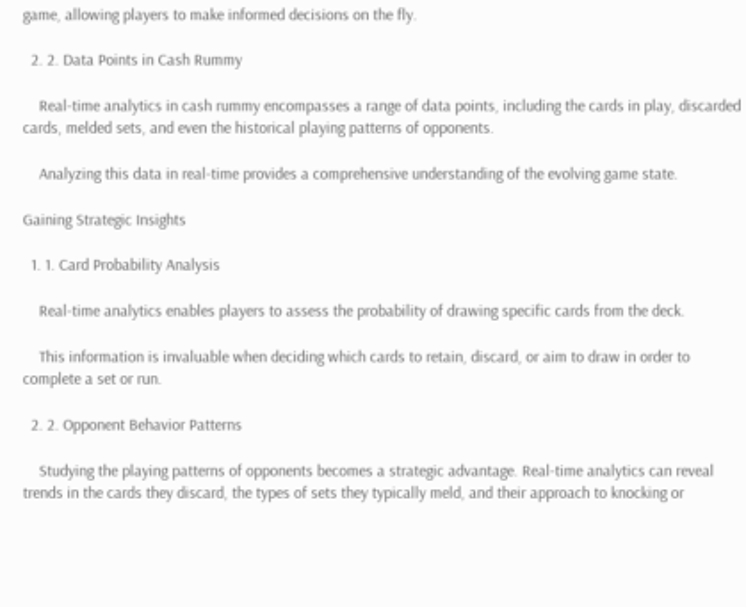game, allowing players to make informed decisions on the fly.

  2. 2. Data Points in Cash Rummy

    Real-time analytics in cash rummy encompasses a range of data points, including the cards in play, discarded cards, melded sets, and even the historical playing patterns of opponents.

    Analyzing this data in real-time provides a comprehensive understanding of the evolving game state.

Gaining Strategic Insights

  1. 1. Card Probability Analysis

    Real-time analytics enables players to assess the probability of drawing specific cards from the deck.

    This information is invaluable when deciding which cards to retain, discard, or aim to draw in order to complete a set or run.

  2. 2. Opponent Behavior Patterns

    Studying the playing patterns of opponents becomes a strategic advantage. Real-time analytics can reveal trends in the cards they discard, the types of sets they typically meld, and their approach to knocking or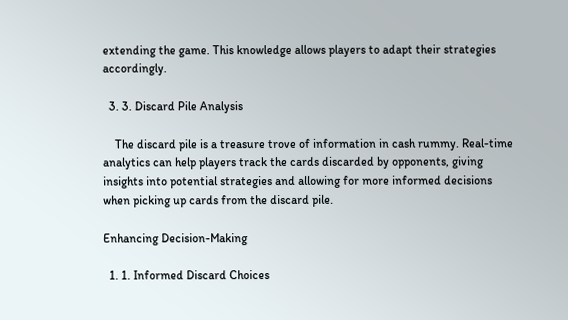extending the game. This knowledge allows players to adapt their strategies accordingly.

  3. 3. Discard Pile Analysis

    The discard pile is a treasure trove of information in cash rummy. Real-time analytics can help players track the cards discarded by opponents, giving insights into potential strategies and allowing for more informed decisions when picking up cards from the discard pile.

Enhancing Decision-Making

  1. 1. Informed Discard Choices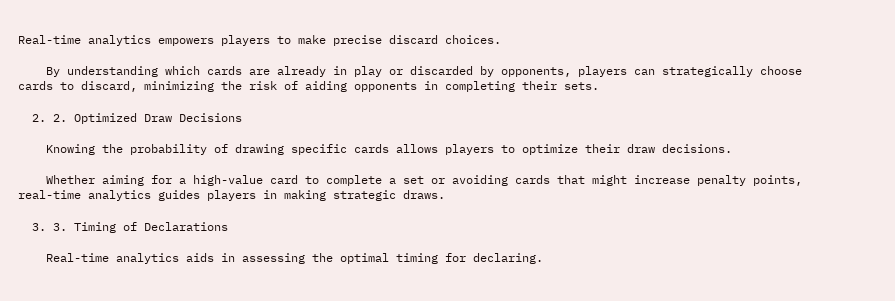Real-time analytics empowers players to make precise discard choices.

    By understanding which cards are already in play or discarded by opponents, players can strategically choose cards to discard, minimizing the risk of aiding opponents in completing their sets.

  2. 2. Optimized Draw Decisions

    Knowing the probability of drawing specific cards allows players to optimize their draw decisions.

    Whether aiming for a high-value card to complete a set or avoiding cards that might increase penalty points, real-time analytics guides players in making strategic draws.

  3. 3. Timing of Declarations

    Real-time analytics aids in assessing the optimal timing for declaring.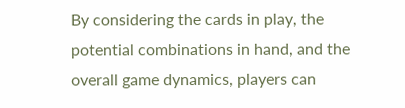By considering the cards in play, the potential combinations in hand, and the overall game dynamics, players can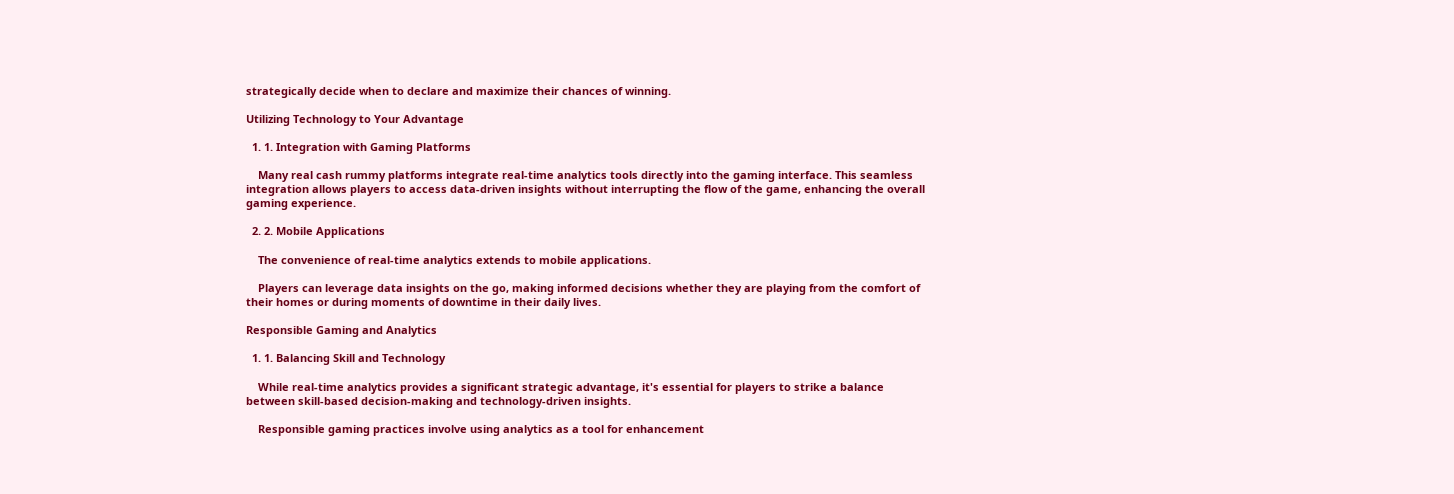strategically decide when to declare and maximize their chances of winning.

Utilizing Technology to Your Advantage

  1. 1. Integration with Gaming Platforms

    Many real cash rummy platforms integrate real-time analytics tools directly into the gaming interface. This seamless integration allows players to access data-driven insights without interrupting the flow of the game, enhancing the overall gaming experience.

  2. 2. Mobile Applications

    The convenience of real-time analytics extends to mobile applications.

    Players can leverage data insights on the go, making informed decisions whether they are playing from the comfort of their homes or during moments of downtime in their daily lives.

Responsible Gaming and Analytics

  1. 1. Balancing Skill and Technology

    While real-time analytics provides a significant strategic advantage, it's essential for players to strike a balance between skill-based decision-making and technology-driven insights.

    Responsible gaming practices involve using analytics as a tool for enhancement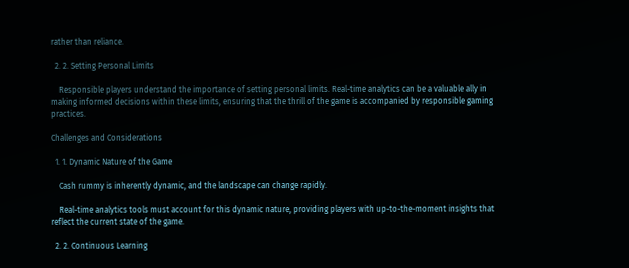rather than reliance.

  2. 2. Setting Personal Limits

    Responsible players understand the importance of setting personal limits. Real-time analytics can be a valuable ally in making informed decisions within these limits, ensuring that the thrill of the game is accompanied by responsible gaming practices.

Challenges and Considerations

  1. 1. Dynamic Nature of the Game

    Cash rummy is inherently dynamic, and the landscape can change rapidly.

    Real-time analytics tools must account for this dynamic nature, providing players with up-to-the-moment insights that reflect the current state of the game.

  2. 2. Continuous Learning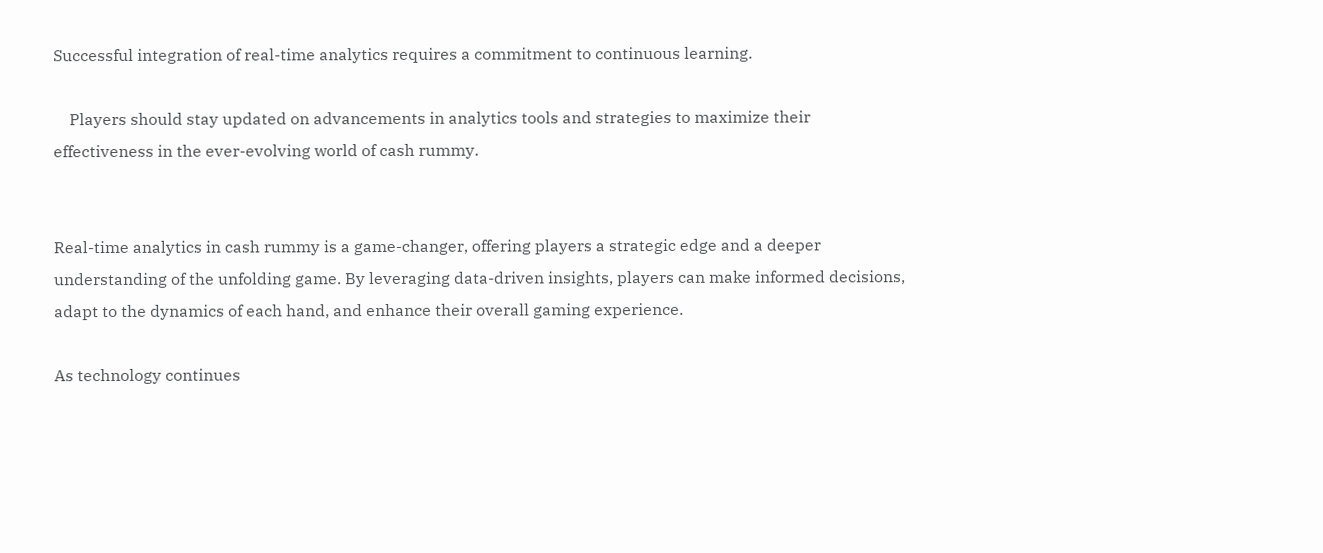Successful integration of real-time analytics requires a commitment to continuous learning.

    Players should stay updated on advancements in analytics tools and strategies to maximize their effectiveness in the ever-evolving world of cash rummy.


Real-time analytics in cash rummy is a game-changer, offering players a strategic edge and a deeper understanding of the unfolding game. By leveraging data-driven insights, players can make informed decisions, adapt to the dynamics of each hand, and enhance their overall gaming experience.

As technology continues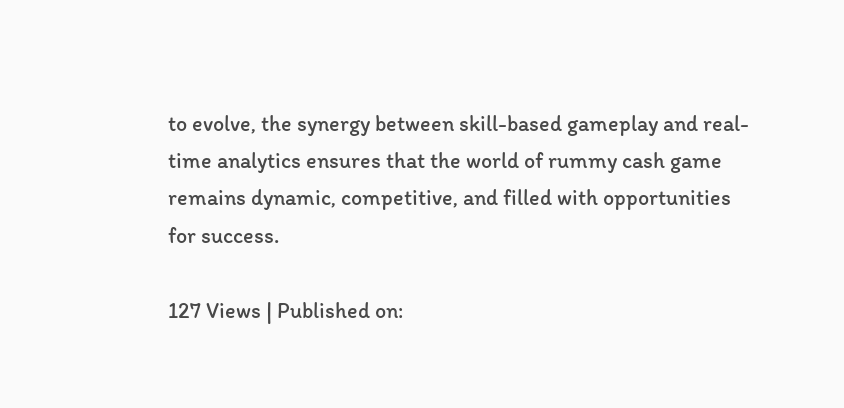to evolve, the synergy between skill-based gameplay and real-time analytics ensures that the world of rummy cash game remains dynamic, competitive, and filled with opportunities for success.

127 Views | Published on: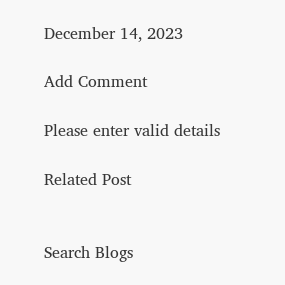December 14, 2023

Add Comment

Please enter valid details

Related Post


Search Blogs